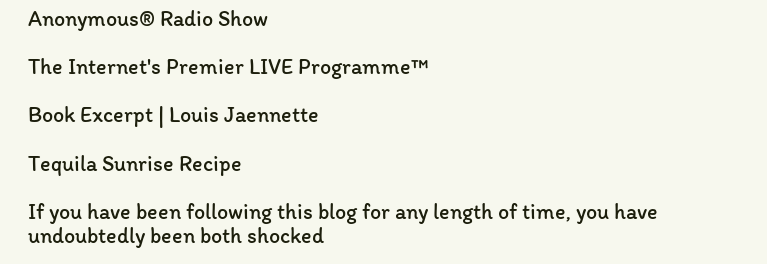Anonymous® Radio Show

The Internet's Premier LIVE Programme™

Book Excerpt | Louis Jaennette

Tequila Sunrise Recipe

If you have been following this blog for any length of time, you have undoubtedly been both shocked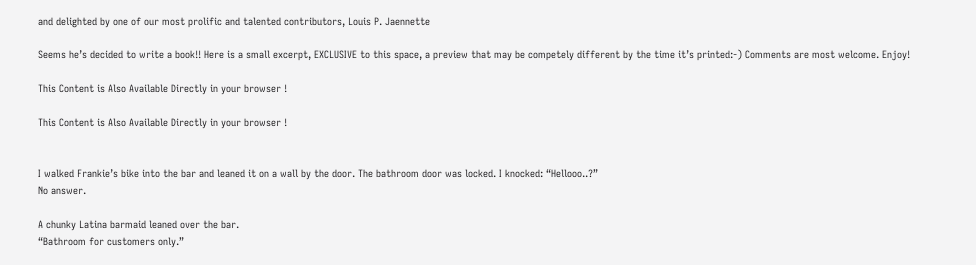and delighted by one of our most prolific and talented contributors, Louis P. Jaennette

Seems he’s decided to write a book!! Here is a small excerpt, EXCLUSIVE to this space, a preview that may be competely different by the time it’s printed:-) Comments are most welcome. Enjoy!

This Content is Also Available Directly in your browser !

This Content is Also Available Directly in your browser !


I walked Frankie’s bike into the bar and leaned it on a wall by the door. The bathroom door was locked. I knocked: “Hellooo..?”
No answer.

A chunky Latina barmaid leaned over the bar.
“Bathroom for customers only.”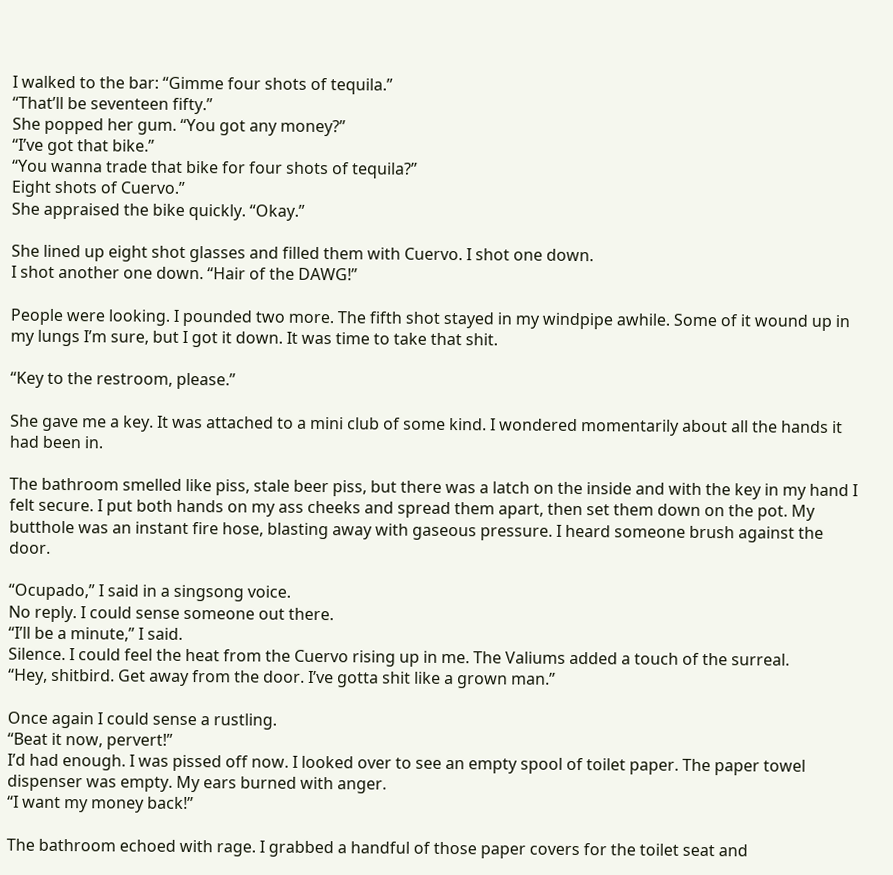I walked to the bar: “Gimme four shots of tequila.”
“That’ll be seventeen fifty.”
She popped her gum. “You got any money?”
“I’ve got that bike.”
“You wanna trade that bike for four shots of tequila?”
Eight shots of Cuervo.”
She appraised the bike quickly. “Okay.”

She lined up eight shot glasses and filled them with Cuervo. I shot one down.
I shot another one down. “Hair of the DAWG!”

People were looking. I pounded two more. The fifth shot stayed in my windpipe awhile. Some of it wound up in my lungs I’m sure, but I got it down. It was time to take that shit.

“Key to the restroom, please.”

She gave me a key. It was attached to a mini club of some kind. I wondered momentarily about all the hands it had been in.

The bathroom smelled like piss, stale beer piss, but there was a latch on the inside and with the key in my hand I felt secure. I put both hands on my ass cheeks and spread them apart, then set them down on the pot. My butthole was an instant fire hose, blasting away with gaseous pressure. I heard someone brush against the door.

“Ocupado,” I said in a singsong voice.
No reply. I could sense someone out there.
“I’ll be a minute,” I said.
Silence. I could feel the heat from the Cuervo rising up in me. The Valiums added a touch of the surreal.
“Hey, shitbird. Get away from the door. I’ve gotta shit like a grown man.”

Once again I could sense a rustling.
“Beat it now, pervert!”
I’d had enough. I was pissed off now. I looked over to see an empty spool of toilet paper. The paper towel dispenser was empty. My ears burned with anger.
“I want my money back!”

The bathroom echoed with rage. I grabbed a handful of those paper covers for the toilet seat and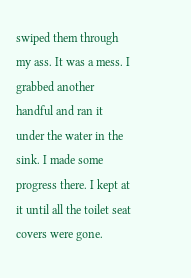swiped them through my ass. It was a mess. I grabbed another handful and ran it under the water in the sink. I made some progress there. I kept at it until all the toilet seat covers were gone.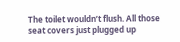The toilet wouldn’t flush. All those seat covers just plugged up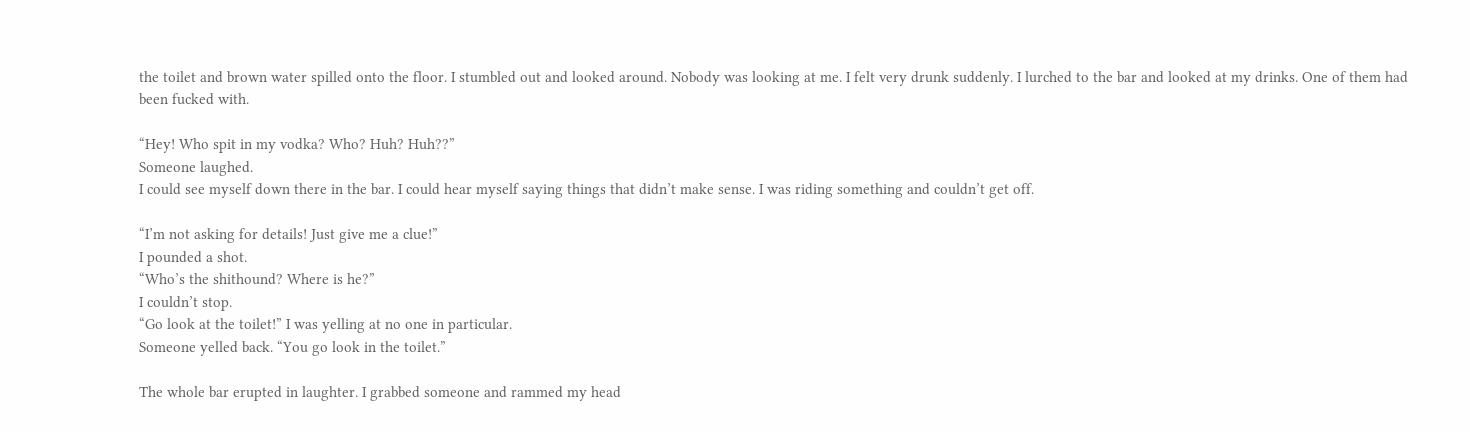the toilet and brown water spilled onto the floor. I stumbled out and looked around. Nobody was looking at me. I felt very drunk suddenly. I lurched to the bar and looked at my drinks. One of them had been fucked with.

“Hey! Who spit in my vodka? Who? Huh? Huh??”
Someone laughed.
I could see myself down there in the bar. I could hear myself saying things that didn’t make sense. I was riding something and couldn’t get off.

“I’m not asking for details! Just give me a clue!”
I pounded a shot.
“Who’s the shithound? Where is he?”
I couldn’t stop.
“Go look at the toilet!” I was yelling at no one in particular.
Someone yelled back. “You go look in the toilet.”

The whole bar erupted in laughter. I grabbed someone and rammed my head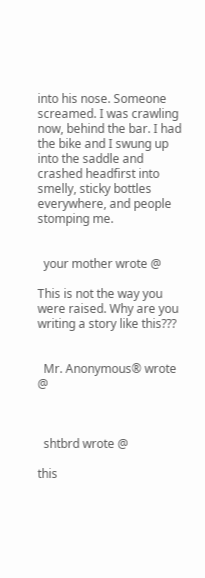into his nose. Someone screamed. I was crawling now, behind the bar. I had the bike and I swung up into the saddle and crashed headfirst into smelly, sticky bottles everywhere, and people stomping me.


  your mother wrote @

This is not the way you were raised. Why are you writing a story like this???


  Mr. Anonymous® wrote @



  shtbrd wrote @

this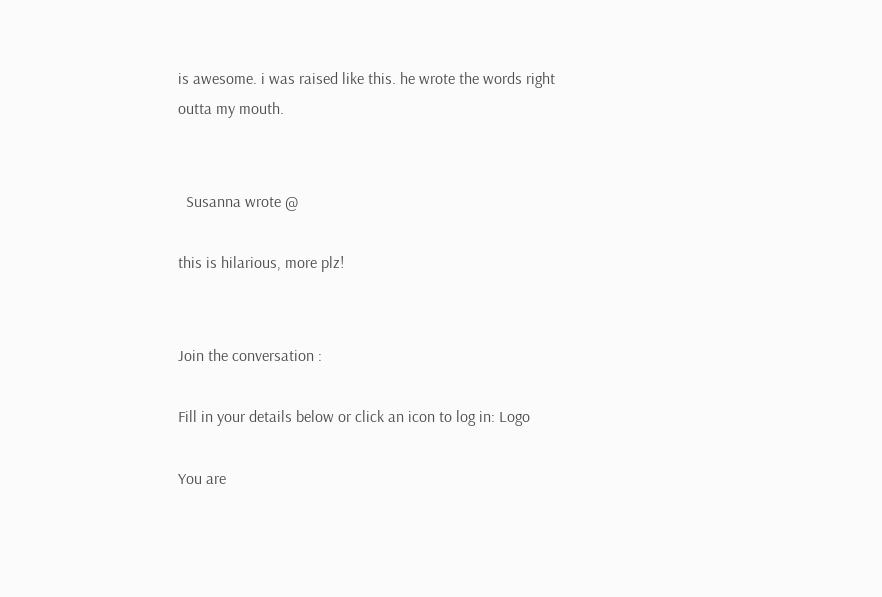is awesome. i was raised like this. he wrote the words right outta my mouth.


  Susanna wrote @

this is hilarious, more plz!


Join the conversation :

Fill in your details below or click an icon to log in: Logo

You are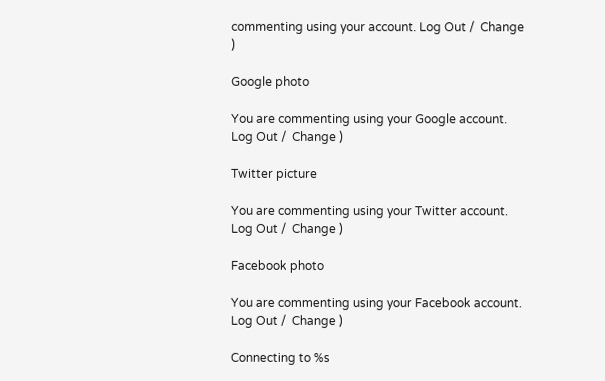commenting using your account. Log Out /  Change )

Google photo

You are commenting using your Google account. Log Out /  Change )

Twitter picture

You are commenting using your Twitter account. Log Out /  Change )

Facebook photo

You are commenting using your Facebook account. Log Out /  Change )

Connecting to %s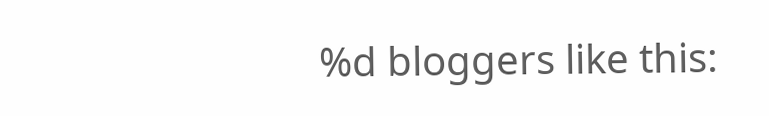%d bloggers like this: